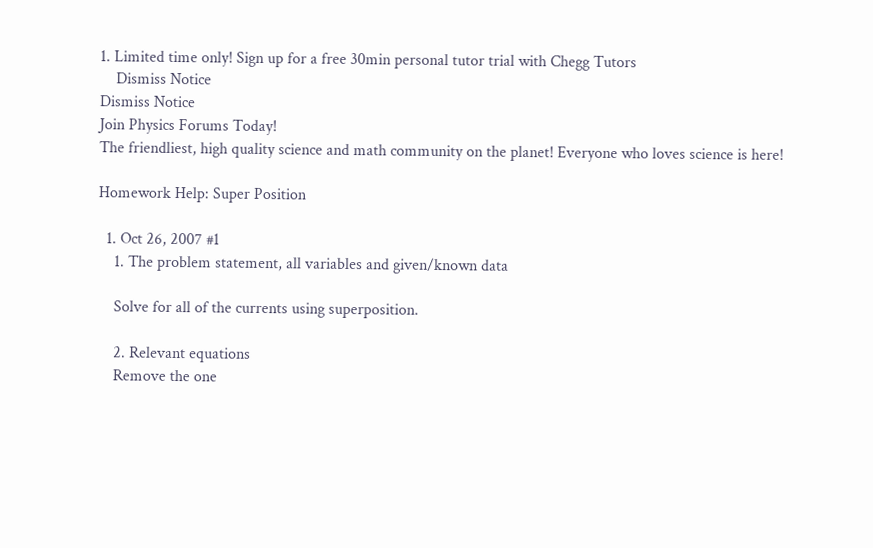1. Limited time only! Sign up for a free 30min personal tutor trial with Chegg Tutors
    Dismiss Notice
Dismiss Notice
Join Physics Forums Today!
The friendliest, high quality science and math community on the planet! Everyone who loves science is here!

Homework Help: Super Position

  1. Oct 26, 2007 #1
    1. The problem statement, all variables and given/known data

    Solve for all of the currents using superposition.

    2. Relevant equations
    Remove the one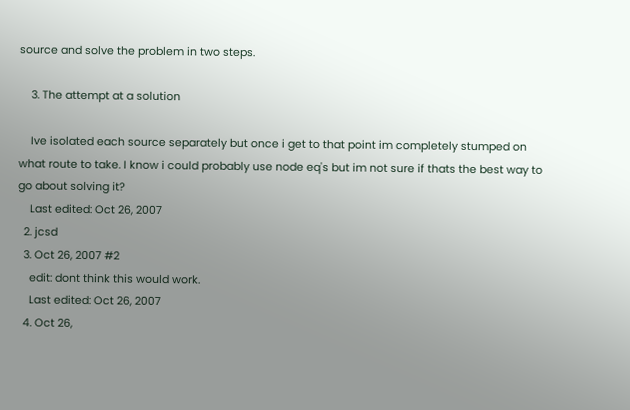source and solve the problem in two steps.

    3. The attempt at a solution

    Ive isolated each source separately but once i get to that point im completely stumped on what route to take. I know i could probably use node eq's but im not sure if thats the best way to go about solving it?
    Last edited: Oct 26, 2007
  2. jcsd
  3. Oct 26, 2007 #2
    edit: dont think this would work.
    Last edited: Oct 26, 2007
  4. Oct 26,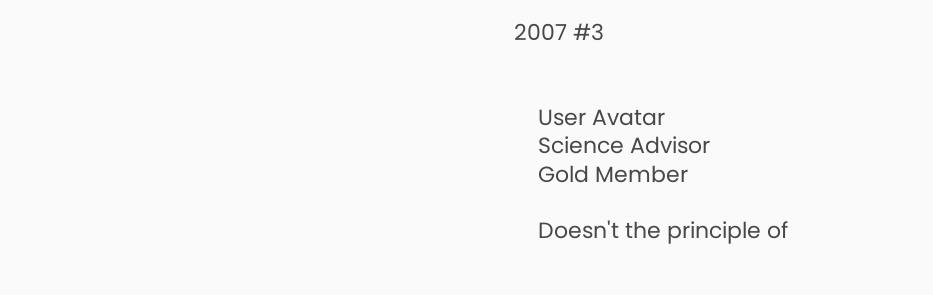2007 #3


    User Avatar
    Science Advisor
    Gold Member

    Doesn't the principle of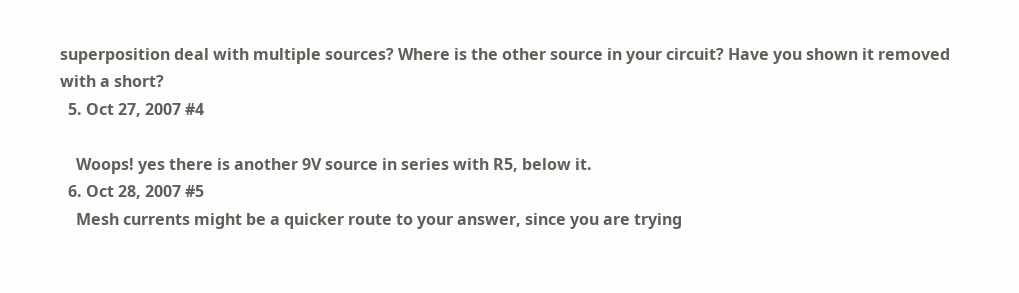superposition deal with multiple sources? Where is the other source in your circuit? Have you shown it removed with a short?
  5. Oct 27, 2007 #4

    Woops! yes there is another 9V source in series with R5, below it.
  6. Oct 28, 2007 #5
    Mesh currents might be a quicker route to your answer, since you are trying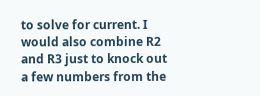to solve for current. I would also combine R2 and R3 just to knock out a few numbers from the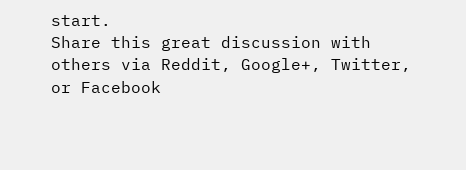start.
Share this great discussion with others via Reddit, Google+, Twitter, or Facebook